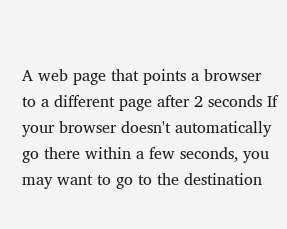A web page that points a browser to a different page after 2 seconds If your browser doesn't automatically go there within a few seconds, you may want to go to the destination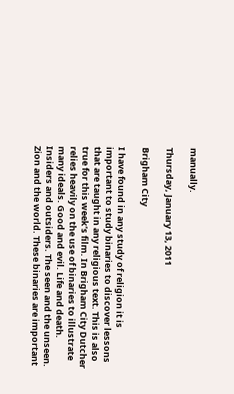manually.

Thursday, January 13, 2011

Brigham City

I have found in any study of religion it is important to study binaries to discover lessons that are taught in any religious text. This is also true for this week’s film. In Brigham City Dutcher relies heavily on the use of binaries to illustrate many ideals. Good and evil. Life and death. Insiders and outsiders. The seen and the unseen. Zion and the world. These binaries are important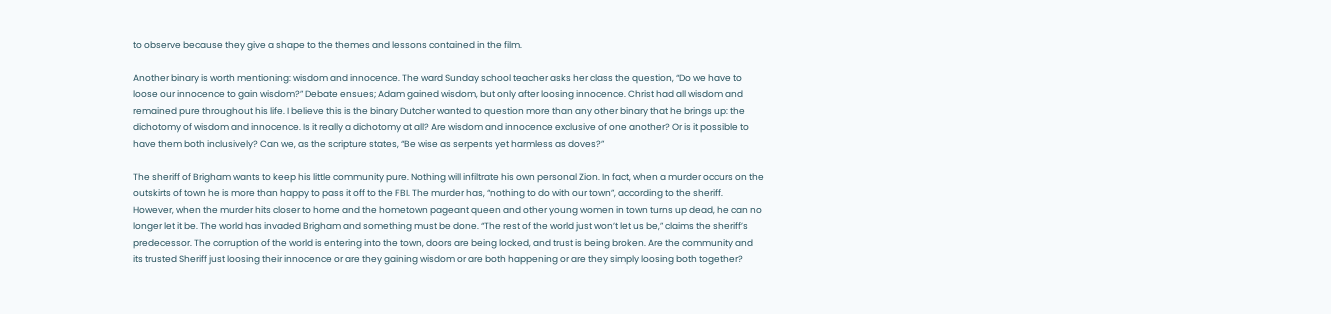to observe because they give a shape to the themes and lessons contained in the film.

Another binary is worth mentioning: wisdom and innocence. The ward Sunday school teacher asks her class the question, “Do we have to loose our innocence to gain wisdom?” Debate ensues; Adam gained wisdom, but only after loosing innocence. Christ had all wisdom and remained pure throughout his life. I believe this is the binary Dutcher wanted to question more than any other binary that he brings up: the dichotomy of wisdom and innocence. Is it really a dichotomy at all? Are wisdom and innocence exclusive of one another? Or is it possible to have them both inclusively? Can we, as the scripture states, “Be wise as serpents yet harmless as doves?”

The sheriff of Brigham wants to keep his little community pure. Nothing will infiltrate his own personal Zion. In fact, when a murder occurs on the outskirts of town he is more than happy to pass it off to the FBI. The murder has, “nothing to do with our town”, according to the sheriff. However, when the murder hits closer to home and the hometown pageant queen and other young women in town turns up dead, he can no longer let it be. The world has invaded Brigham and something must be done. “The rest of the world just won’t let us be,” claims the sheriff’s predecessor. The corruption of the world is entering into the town, doors are being locked, and trust is being broken. Are the community and its trusted Sheriff just loosing their innocence or are they gaining wisdom or are both happening or are they simply loosing both together?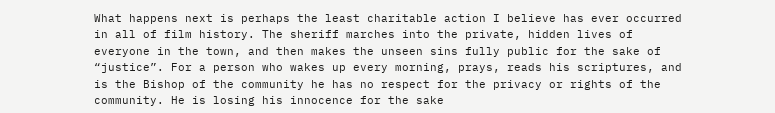What happens next is perhaps the least charitable action I believe has ever occurred in all of film history. The sheriff marches into the private, hidden lives of everyone in the town, and then makes the unseen sins fully public for the sake of “justice”. For a person who wakes up every morning, prays, reads his scriptures, and is the Bishop of the community he has no respect for the privacy or rights of the community. He is losing his innocence for the sake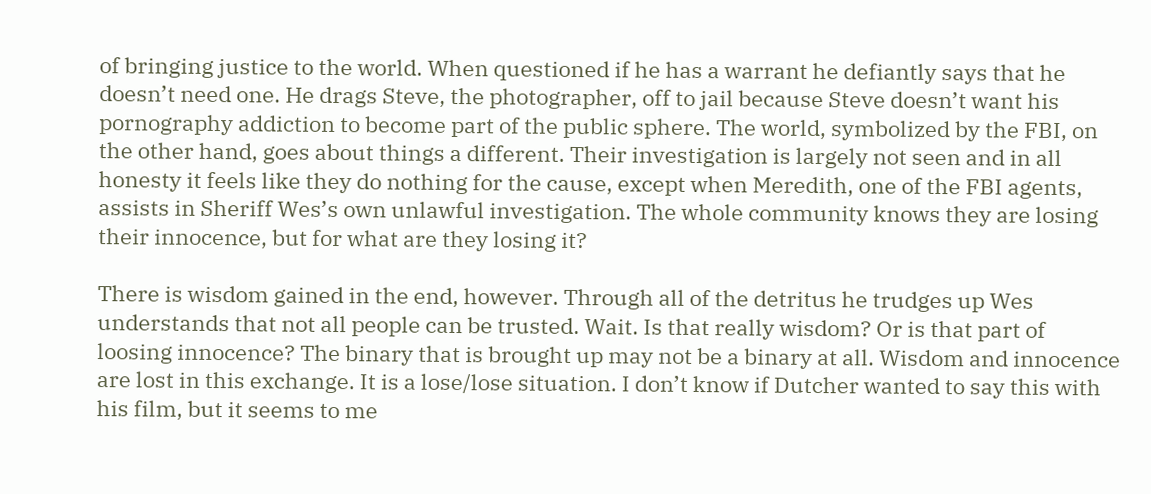of bringing justice to the world. When questioned if he has a warrant he defiantly says that he doesn’t need one. He drags Steve, the photographer, off to jail because Steve doesn’t want his pornography addiction to become part of the public sphere. The world, symbolized by the FBI, on the other hand, goes about things a different. Their investigation is largely not seen and in all honesty it feels like they do nothing for the cause, except when Meredith, one of the FBI agents, assists in Sheriff Wes’s own unlawful investigation. The whole community knows they are losing their innocence, but for what are they losing it?

There is wisdom gained in the end, however. Through all of the detritus he trudges up Wes understands that not all people can be trusted. Wait. Is that really wisdom? Or is that part of loosing innocence? The binary that is brought up may not be a binary at all. Wisdom and innocence are lost in this exchange. It is a lose/lose situation. I don’t know if Dutcher wanted to say this with his film, but it seems to me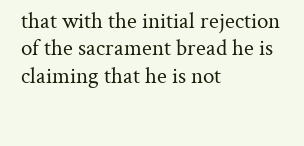that with the initial rejection of the sacrament bread he is claiming that he is not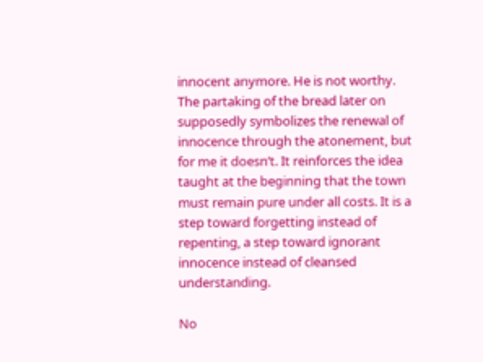innocent anymore. He is not worthy. The partaking of the bread later on supposedly symbolizes the renewal of innocence through the atonement, but for me it doesn’t. It reinforces the idea taught at the beginning that the town must remain pure under all costs. It is a step toward forgetting instead of repenting, a step toward ignorant innocence instead of cleansed understanding.

No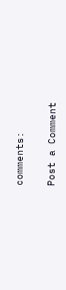comments:

Post a Comment